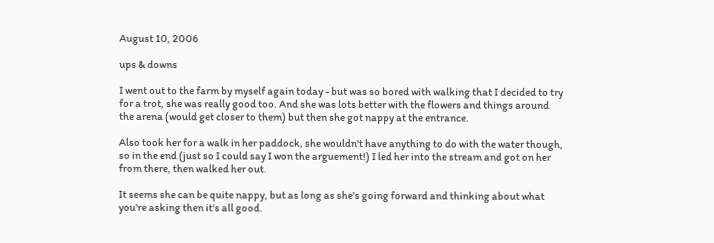August 10, 2006

ups & downs

I went out to the farm by myself again today - but was so bored with walking that I decided to try for a trot, she was really good too. And she was lots better with the flowers and things around the arena (would get closer to them) but then she got nappy at the entrance.

Also took her for a walk in her paddock, she wouldn't have anything to do with the water though, so in the end (just so I could say I won the arguement!) I led her into the stream and got on her from there, then walked her out.

It seems she can be quite nappy, but as long as she's going forward and thinking about what you're asking then it's all good.